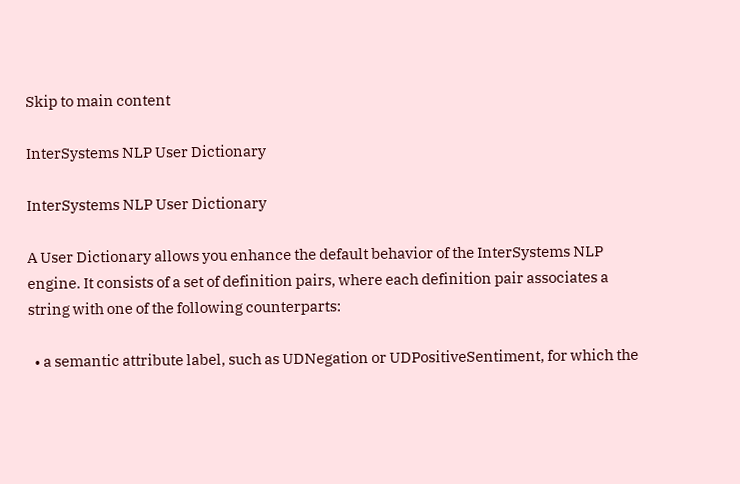Skip to main content

InterSystems NLP User Dictionary

InterSystems NLP User Dictionary

A User Dictionary allows you enhance the default behavior of the InterSystems NLP engine. It consists of a set of definition pairs, where each definition pair associates a string with one of the following counterparts:

  • a semantic attribute label, such as UDNegation or UDPositiveSentiment, for which the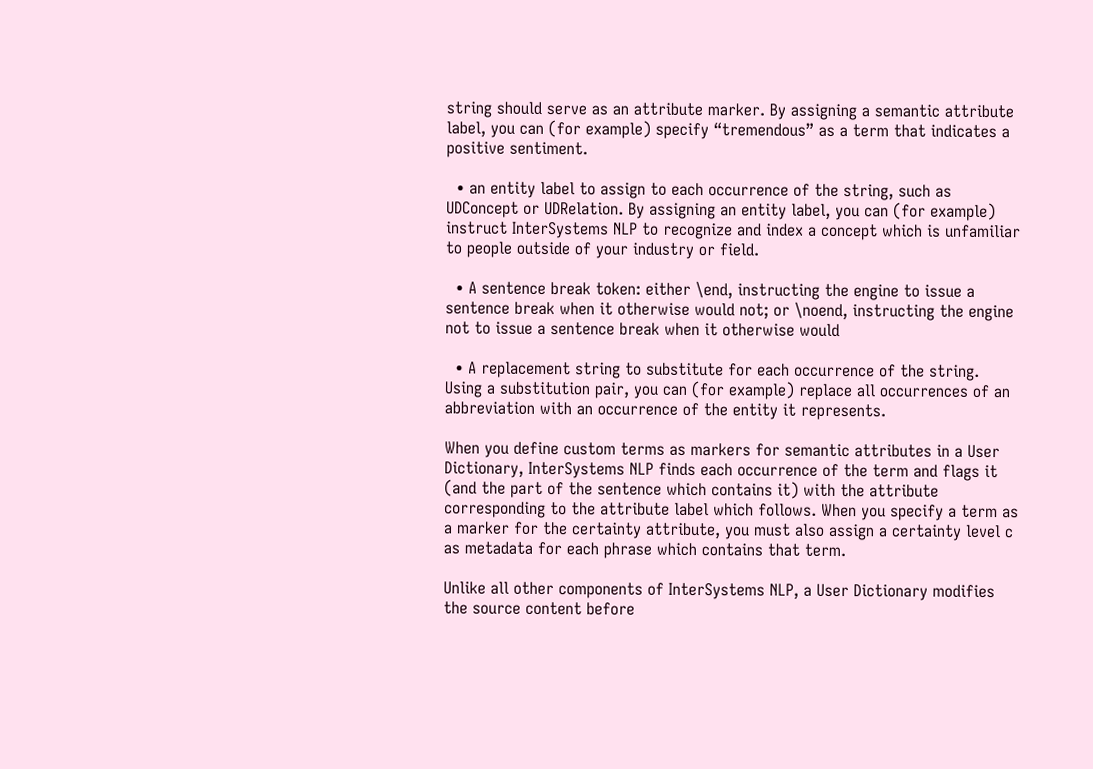string should serve as an attribute marker. By assigning a semantic attribute label, you can (for example) specify “tremendous” as a term that indicates a positive sentiment.

  • an entity label to assign to each occurrence of the string, such as UDConcept or UDRelation. By assigning an entity label, you can (for example) instruct InterSystems NLP to recognize and index a concept which is unfamiliar to people outside of your industry or field.

  • A sentence break token: either \end, instructing the engine to issue a sentence break when it otherwise would not; or \noend, instructing the engine not to issue a sentence break when it otherwise would

  • A replacement string to substitute for each occurrence of the string. Using a substitution pair, you can (for example) replace all occurrences of an abbreviation with an occurrence of the entity it represents.

When you define custom terms as markers for semantic attributes in a User Dictionary, InterSystems NLP finds each occurrence of the term and flags it (and the part of the sentence which contains it) with the attribute corresponding to the attribute label which follows. When you specify a term as a marker for the certainty attribute, you must also assign a certainty level c as metadata for each phrase which contains that term.

Unlike all other components of InterSystems NLP, a User Dictionary modifies the source content before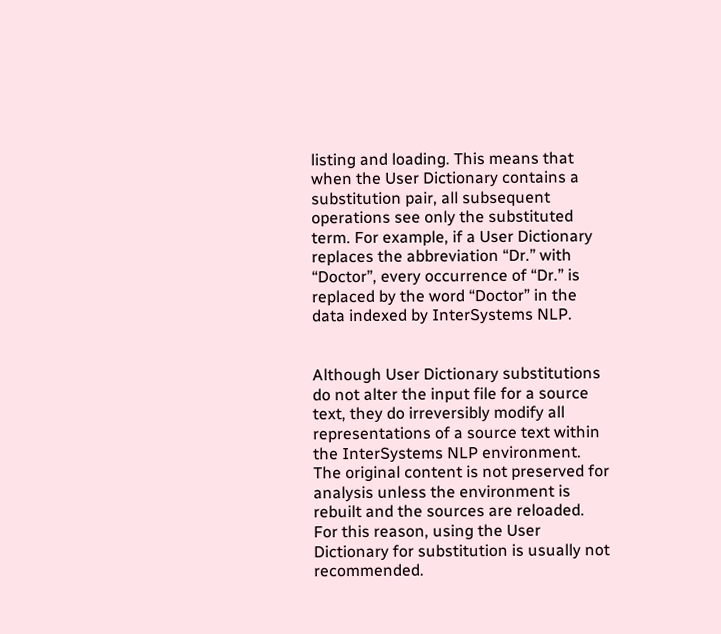listing and loading. This means that when the User Dictionary contains a substitution pair, all subsequent operations see only the substituted term. For example, if a User Dictionary replaces the abbreviation “Dr.” with “Doctor”, every occurrence of “Dr.” is replaced by the word “Doctor” in the data indexed by InterSystems NLP.


Although User Dictionary substitutions do not alter the input file for a source text, they do irreversibly modify all representations of a source text within the InterSystems NLP environment. The original content is not preserved for analysis unless the environment is rebuilt and the sources are reloaded. For this reason, using the User Dictionary for substitution is usually not recommended.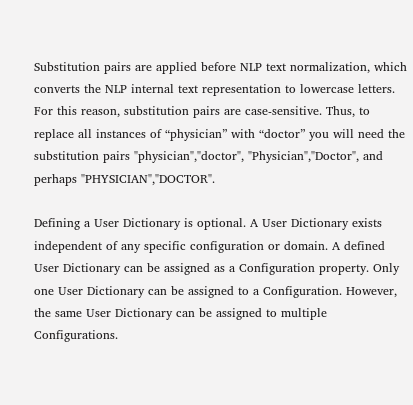Substitution pairs are applied before NLP text normalization, which converts the NLP internal text representation to lowercase letters. For this reason, substitution pairs are case-sensitive. Thus, to replace all instances of “physician” with “doctor” you will need the substitution pairs "physician","doctor", "Physician","Doctor", and perhaps "PHYSICIAN","DOCTOR".

Defining a User Dictionary is optional. A User Dictionary exists independent of any specific configuration or domain. A defined User Dictionary can be assigned as a Configuration property. Only one User Dictionary can be assigned to a Configuration. However, the same User Dictionary can be assigned to multiple Configurations.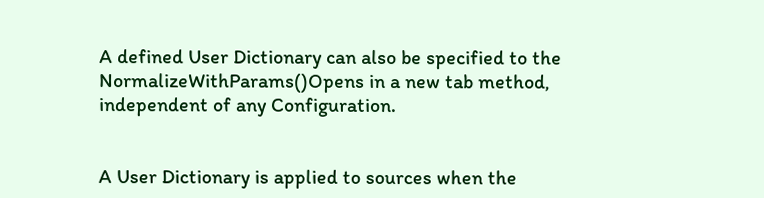A defined User Dictionary can also be specified to the NormalizeWithParams()Opens in a new tab method, independent of any Configuration.


A User Dictionary is applied to sources when the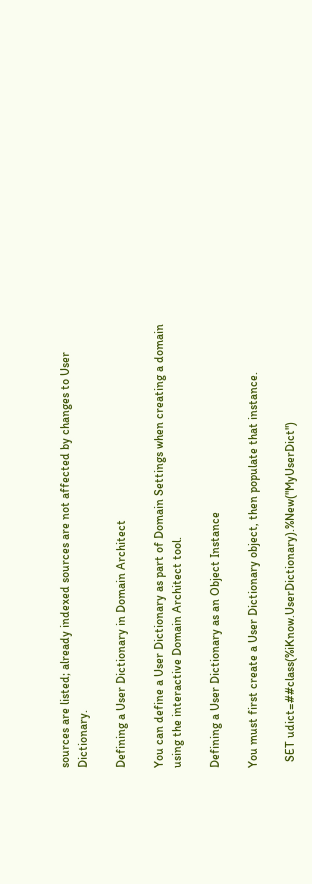sources are listed; already indexed sources are not affected by changes to User Dictionary.

Defining a User Dictionary in Domain Architect

You can define a User Dictionary as part of Domain Settings when creating a domain using the interactive Domain Architect tool.

Defining a User Dictionary as an Object Instance

You must first create a User Dictionary object, then populate that instance.

  SET udict=##class(%iKnow.UserDictionary).%New("MyUserDict")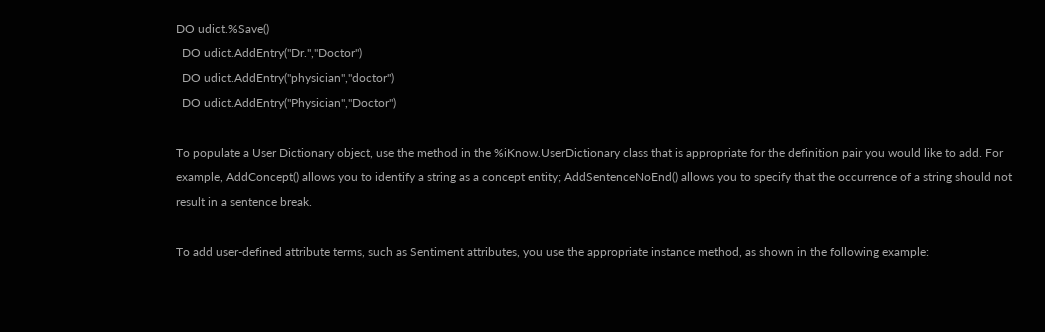DO udict.%Save()
  DO udict.AddEntry("Dr.","Doctor")
  DO udict.AddEntry("physician","doctor")
  DO udict.AddEntry("Physician","Doctor")

To populate a User Dictionary object, use the method in the %iKnow.UserDictionary class that is appropriate for the definition pair you would like to add. For example, AddConcept() allows you to identify a string as a concept entity; AddSentenceNoEnd() allows you to specify that the occurrence of a string should not result in a sentence break.

To add user-defined attribute terms, such as Sentiment attributes, you use the appropriate instance method, as shown in the following example: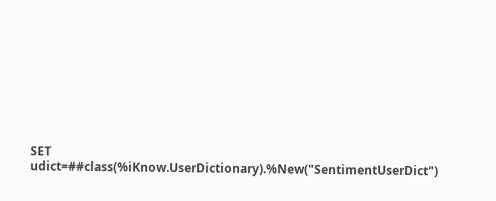SET udict=##class(%iKnow.UserDictionary).%New("SentimentUserDict")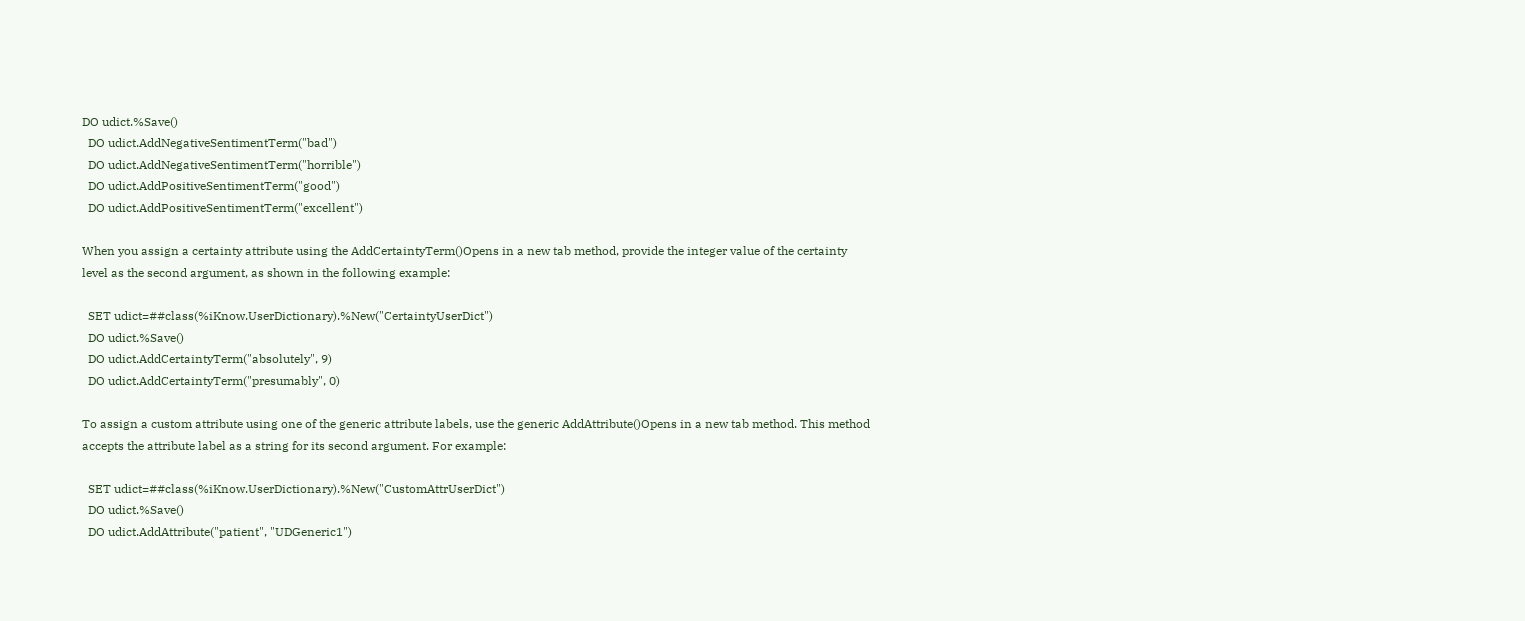DO udict.%Save()
  DO udict.AddNegativeSentimentTerm("bad")
  DO udict.AddNegativeSentimentTerm("horrible")
  DO udict.AddPositiveSentimentTerm("good")
  DO udict.AddPositiveSentimentTerm("excellent")

When you assign a certainty attribute using the AddCertaintyTerm()Opens in a new tab method, provide the integer value of the certainty level as the second argument, as shown in the following example:

  SET udict=##class(%iKnow.UserDictionary).%New("CertaintyUserDict")
  DO udict.%Save()
  DO udict.AddCertaintyTerm("absolutely", 9)
  DO udict.AddCertaintyTerm("presumably", 0)

To assign a custom attribute using one of the generic attribute labels, use the generic AddAttribute()Opens in a new tab method. This method accepts the attribute label as a string for its second argument. For example:

  SET udict=##class(%iKnow.UserDictionary).%New("CustomAttrUserDict")
  DO udict.%Save()
  DO udict.AddAttribute("patient", "UDGeneric1")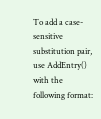To add a case-sensitive substitution pair, use AddEntry() with the following format: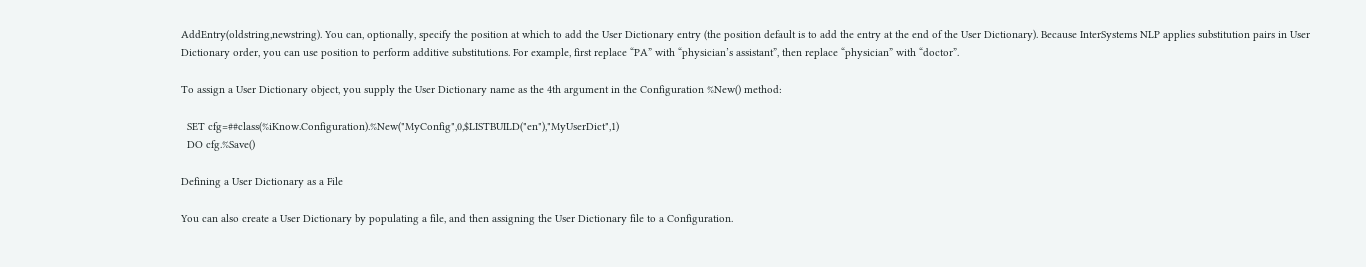AddEntry(oldstring,newstring). You can, optionally, specify the position at which to add the User Dictionary entry (the position default is to add the entry at the end of the User Dictionary). Because InterSystems NLP applies substitution pairs in User Dictionary order, you can use position to perform additive substitutions. For example, first replace “PA” with “physician’s assistant”, then replace “physician” with “doctor”.

To assign a User Dictionary object, you supply the User Dictionary name as the 4th argument in the Configuration %New() method:

  SET cfg=##class(%iKnow.Configuration).%New("MyConfig",0,$LISTBUILD("en"),"MyUserDict",1)
  DO cfg.%Save()

Defining a User Dictionary as a File

You can also create a User Dictionary by populating a file, and then assigning the User Dictionary file to a Configuration.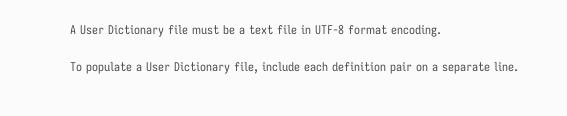A User Dictionary file must be a text file in UTF-8 format encoding.

To populate a User Dictionary file, include each definition pair on a separate line.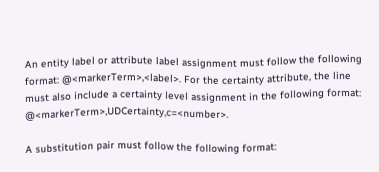An entity label or attribute label assignment must follow the following format: @<markerTerm>,<label>. For the certainty attribute, the line must also include a certainty level assignment in the following format: @<markerTerm>,UDCertainty,c=<number>.

A substitution pair must follow the following format: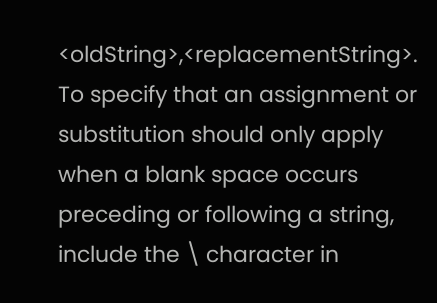<oldString>,<replacementString>. To specify that an assignment or substitution should only apply when a blank space occurs preceding or following a string, include the \ character in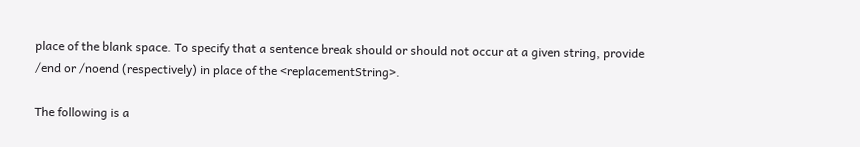place of the blank space. To specify that a sentence break should or should not occur at a given string, provide /end or /noend (respectively) in place of the <replacementString>.

The following is a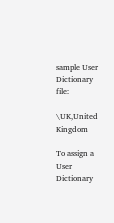sample User Dictionary file:

\UK,United Kingdom

To assign a User Dictionary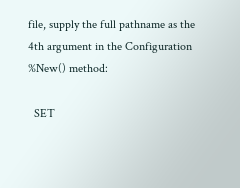file, supply the full pathname as the 4th argument in the Configuration %New() method:

  SET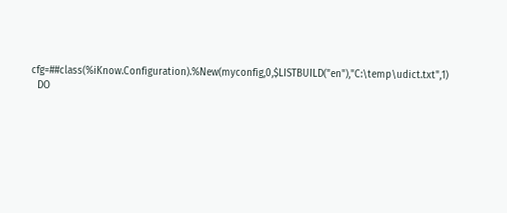cfg=##class(%iKnow.Configuration).%New(myconfig,0,$LISTBUILD("en"),"C:\temp\udict.txt",1)
  DO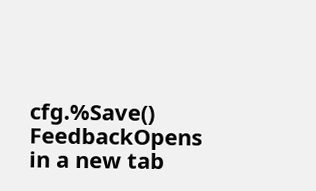cfg.%Save()
FeedbackOpens in a new tab